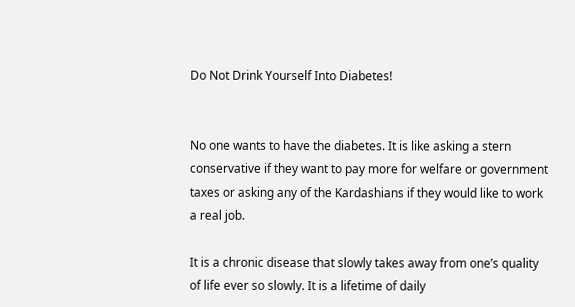Do Not Drink Yourself Into Diabetes!


No one wants to have the diabetes. It is like asking a stern conservative if they want to pay more for welfare or government taxes or asking any of the Kardashians if they would like to work a real job.

It is a chronic disease that slowly takes away from one’s quality of life ever so slowly. It is a lifetime of daily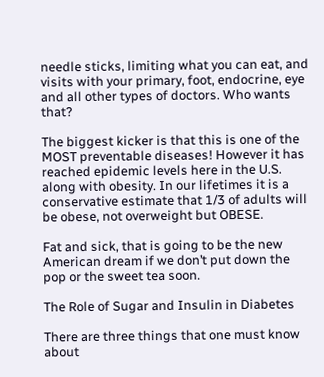needle sticks, limiting what you can eat, and visits with your primary, foot, endocrine, eye and all other types of doctors. Who wants that?

The biggest kicker is that this is one of the MOST preventable diseases! However it has reached epidemic levels here in the U.S. along with obesity. In our lifetimes it is a conservative estimate that 1/3 of adults will be obese, not overweight but OBESE.

Fat and sick, that is going to be the new American dream if we don’t put down the pop or the sweet tea soon.

The Role of Sugar and Insulin in Diabetes

There are three things that one must know about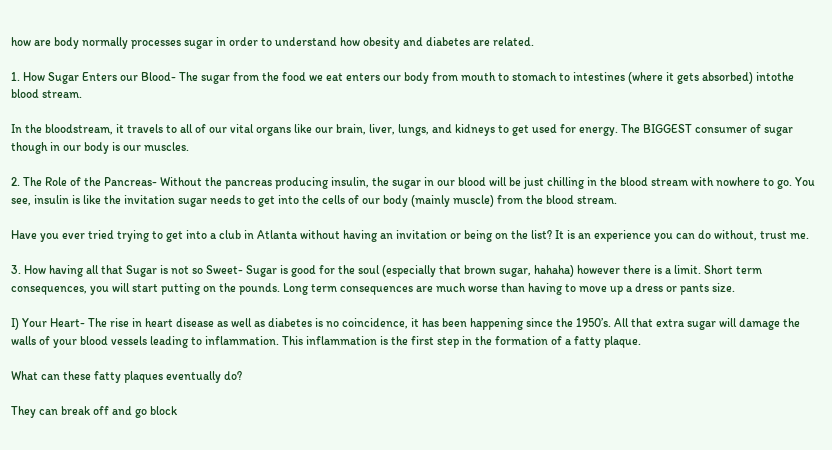how are body normally processes sugar in order to understand how obesity and diabetes are related.

1. How Sugar Enters our Blood- The sugar from the food we eat enters our body from mouth to stomach to intestines (where it gets absorbed) intothe blood stream.

In the bloodstream, it travels to all of our vital organs like our brain, liver, lungs, and kidneys to get used for energy. The BIGGEST consumer of sugar though in our body is our muscles.

2. The Role of the Pancreas- Without the pancreas producing insulin, the sugar in our blood will be just chilling in the blood stream with nowhere to go. You see, insulin is like the invitation sugar needs to get into the cells of our body (mainly muscle) from the blood stream.

Have you ever tried trying to get into a club in Atlanta without having an invitation or being on the list? It is an experience you can do without, trust me.

3. How having all that Sugar is not so Sweet- Sugar is good for the soul (especially that brown sugar, hahaha) however there is a limit. Short term consequences, you will start putting on the pounds. Long term consequences are much worse than having to move up a dress or pants size.

I) Your Heart- The rise in heart disease as well as diabetes is no coincidence, it has been happening since the 1950’s. All that extra sugar will damage the walls of your blood vessels leading to inflammation. This inflammation is the first step in the formation of a fatty plaque.

What can these fatty plaques eventually do?

They can break off and go block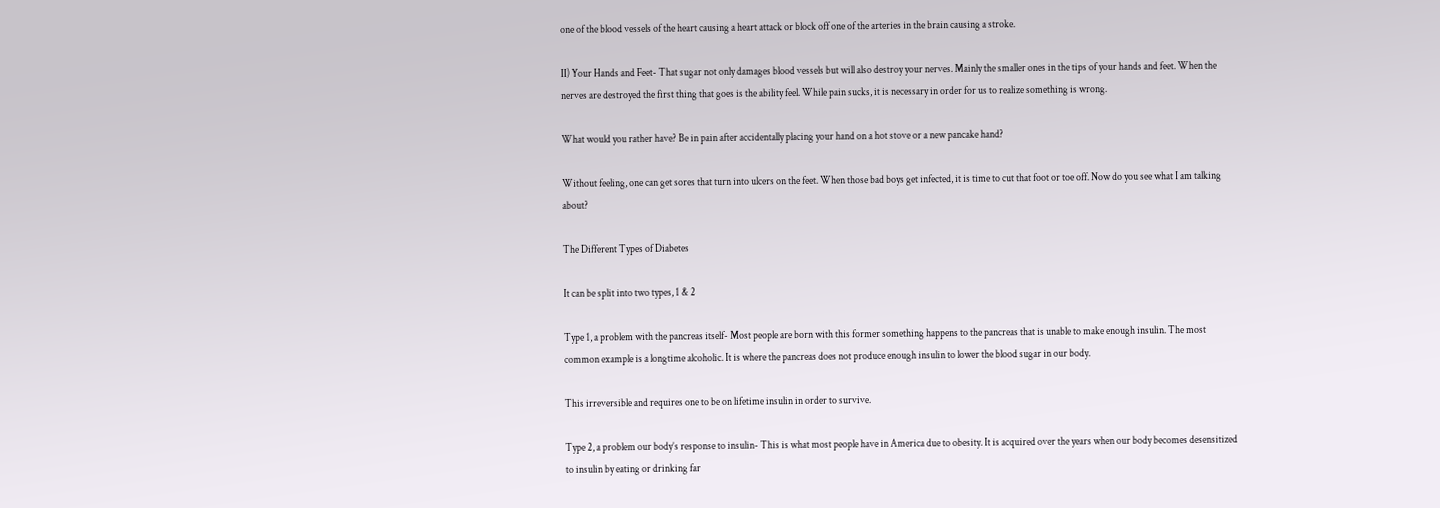one of the blood vessels of the heart causing a heart attack or block off one of the arteries in the brain causing a stroke.

II) Your Hands and Feet- That sugar not only damages blood vessels but will also destroy your nerves. Mainly the smaller ones in the tips of your hands and feet. When the nerves are destroyed the first thing that goes is the ability feel. While pain sucks, it is necessary in order for us to realize something is wrong.

What would you rather have? Be in pain after accidentally placing your hand on a hot stove or a new pancake hand?

Without feeling, one can get sores that turn into ulcers on the feet. When those bad boys get infected, it is time to cut that foot or toe off. Now do you see what I am talking about?

The Different Types of Diabetes

It can be split into two types, 1 & 2

Type 1, a problem with the pancreas itself- Most people are born with this former something happens to the pancreas that is unable to make enough insulin. The most common example is a longtime alcoholic. It is where the pancreas does not produce enough insulin to lower the blood sugar in our body.

This irreversible and requires one to be on lifetime insulin in order to survive.

Type 2, a problem our body’s response to insulin- This is what most people have in America due to obesity. It is acquired over the years when our body becomes desensitized to insulin by eating or drinking far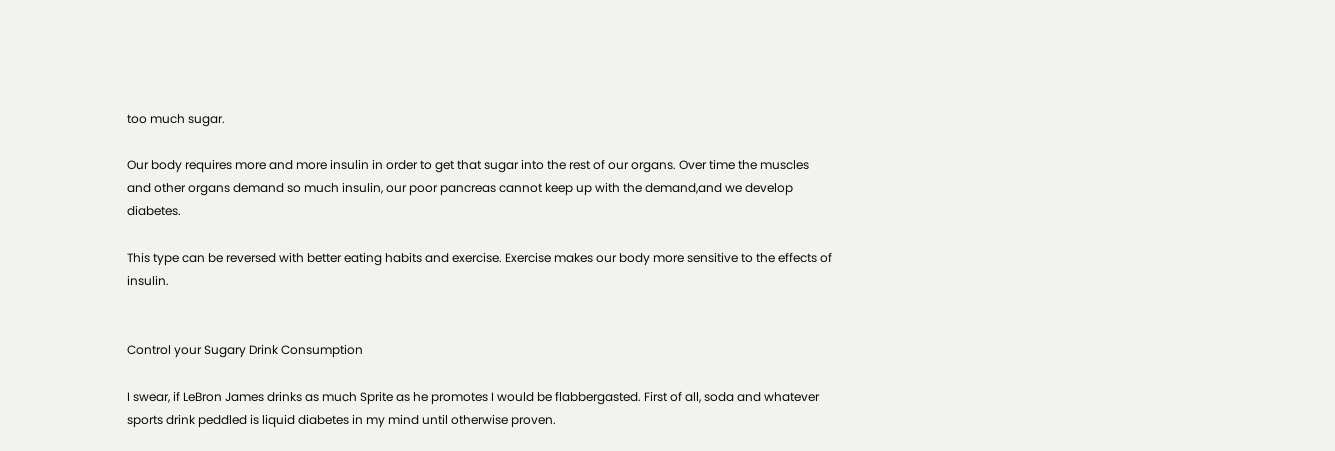too much sugar.

Our body requires more and more insulin in order to get that sugar into the rest of our organs. Over time the muscles and other organs demand so much insulin, our poor pancreas cannot keep up with the demand,and we develop diabetes.

This type can be reversed with better eating habits and exercise. Exercise makes our body more sensitive to the effects of insulin.


Control your Sugary Drink Consumption

I swear, if LeBron James drinks as much Sprite as he promotes I would be flabbergasted. First of all, soda and whatever sports drink peddled is liquid diabetes in my mind until otherwise proven.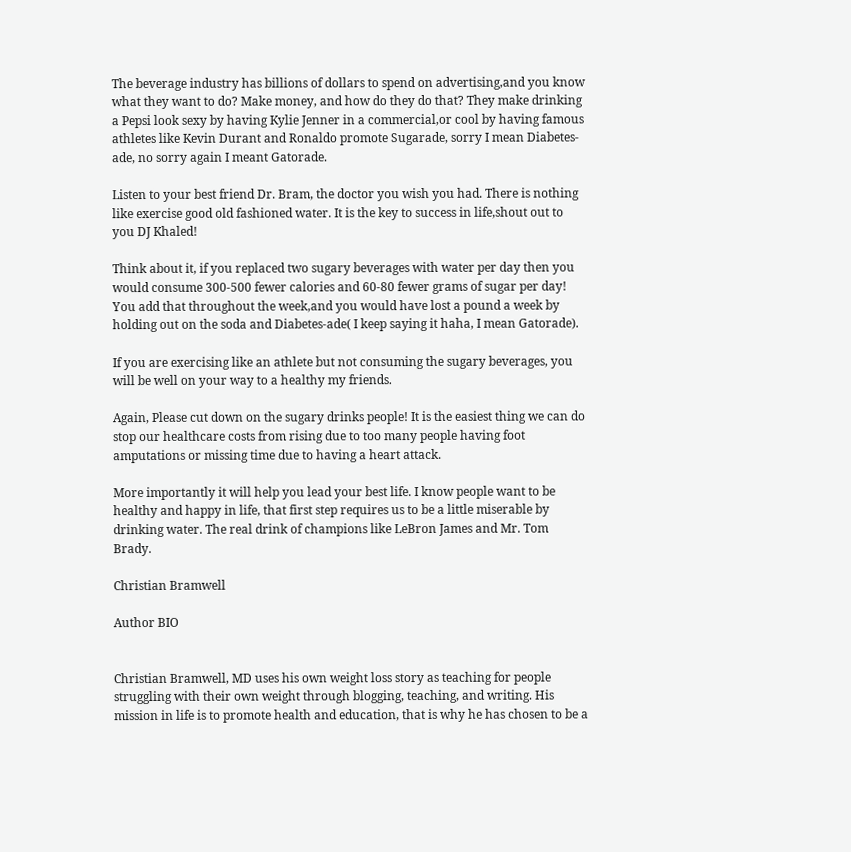The beverage industry has billions of dollars to spend on advertising,and you know what they want to do? Make money, and how do they do that? They make drinking a Pepsi look sexy by having Kylie Jenner in a commercial,or cool by having famous athletes like Kevin Durant and Ronaldo promote Sugarade, sorry I mean Diabetes-ade, no sorry again I meant Gatorade.

Listen to your best friend Dr. Bram, the doctor you wish you had. There is nothing like exercise good old fashioned water. It is the key to success in life,shout out to you DJ Khaled!

Think about it, if you replaced two sugary beverages with water per day then you would consume 300-500 fewer calories and 60-80 fewer grams of sugar per day! You add that throughout the week,and you would have lost a pound a week by holding out on the soda and Diabetes-ade( I keep saying it haha, I mean Gatorade).

If you are exercising like an athlete but not consuming the sugary beverages, you will be well on your way to a healthy my friends.

Again, Please cut down on the sugary drinks people! It is the easiest thing we can do stop our healthcare costs from rising due to too many people having foot amputations or missing time due to having a heart attack.

More importantly it will help you lead your best life. I know people want to be healthy and happy in life, that first step requires us to be a little miserable by drinking water. The real drink of champions like LeBron James and Mr. Tom Brady.

Christian Bramwell

Author BIO


Christian Bramwell, MD uses his own weight loss story as teaching for people struggling with their own weight through blogging, teaching, and writing. His mission in life is to promote health and education, that is why he has chosen to be a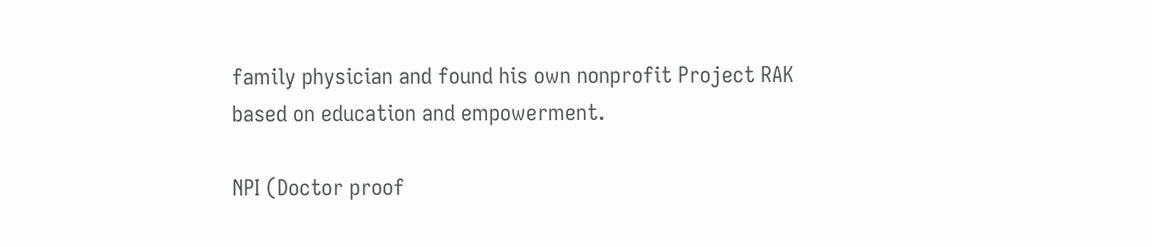family physician and found his own nonprofit Project RAK based on education and empowerment.

NPI (Doctor proof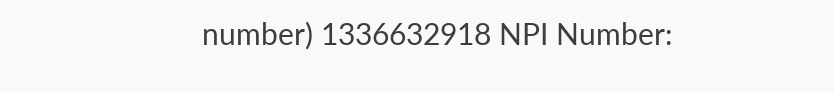number) 1336632918 NPI Number: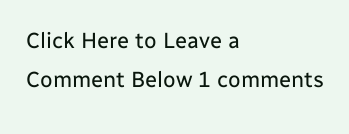Click Here to Leave a Comment Below 1 comments